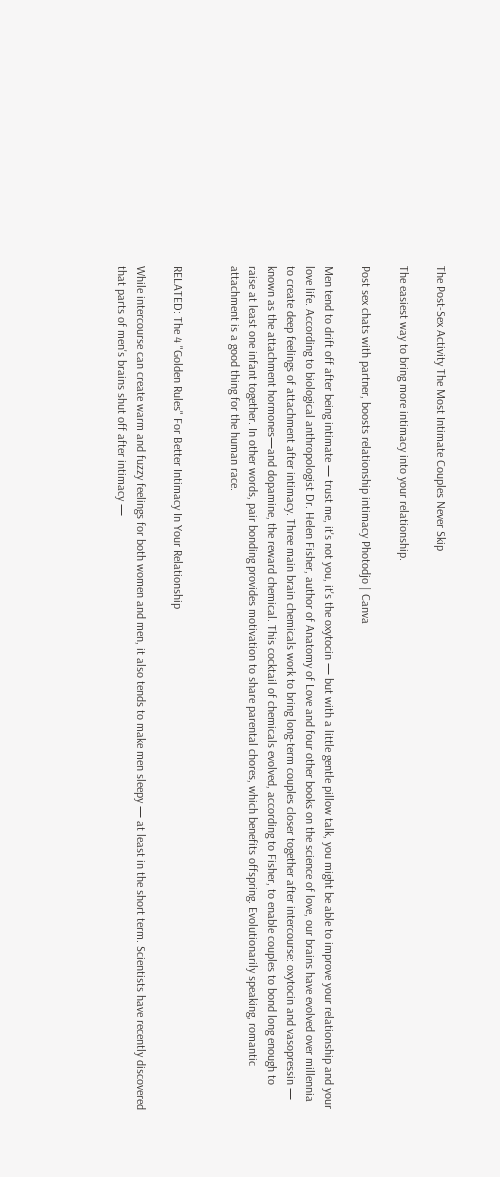The Post-Sex Activity The Most Intimate Couples Never Skip

The easiest way to bring more intimacy into your relationship.

Post sex chats with partner, boosts relationship intimacy Photodjo | Canva

Men tend to drift off after being intimate — trust me, it's not you, it's the oxytocin — but with a little gentle pillow talk, you might be able to improve your relationship and your love life. According to biological anthropologist Dr. Helen Fisher, author of Anatomy of Love and four other books on the science of love, our brains have evolved over millennia to create deep feelings of attachment after intimacy. Three main brain chemicals work to bring long-term couples closer together after intercourse: oxytocin and vasopressin — known as the attachment hormones—and dopamine, the reward chemical. This cocktail of chemicals evolved, according to Fisher, to enable couples to bond long enough to raise at least one infant together. In other words, pair bonding provides motivation to share parental chores, which benefits offspring. Evolutionarily speaking, romantic attachment is a good thing for the human race.


RELATED: The 4 "Golden Rules" For Better Intimacy In Your Relationship

While intercourse can create warm and fuzzy feelings for both women and men, it also tends to make men sleepy — at least in the short term. Scientists have recently discovered that parts of men's brains shut off after intimacy —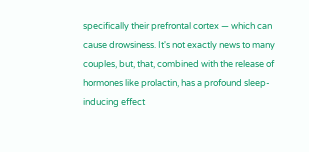specifically their prefrontal cortex — which can cause drowsiness. It's not exactly news to many couples, but, that, combined with the release of hormones like prolactin, has a profound sleep-inducing effect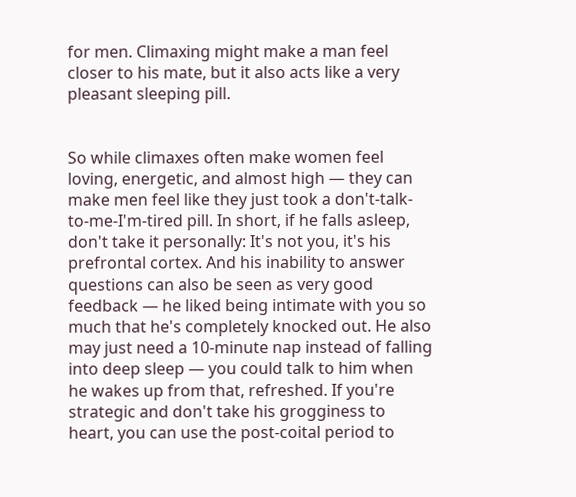for men. Climaxing might make a man feel closer to his mate, but it also acts like a very pleasant sleeping pill.


So while climaxes often make women feel loving, energetic, and almost high — they can make men feel like they just took a don't-talk-to-me-I'm-tired pill. In short, if he falls asleep, don't take it personally: It's not you, it's his prefrontal cortex. And his inability to answer questions can also be seen as very good feedback — he liked being intimate with you so much that he's completely knocked out. He also may just need a 10-minute nap instead of falling into deep sleep — you could talk to him when he wakes up from that, refreshed. If you're strategic and don't take his grogginess to heart, you can use the post-coital period to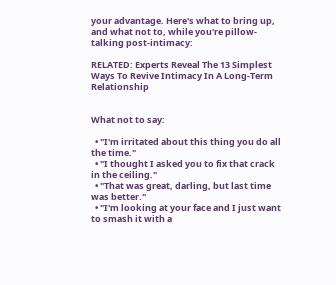your advantage. Here's what to bring up, and what not to, while you're pillow-talking post-intimacy:

RELATED: Experts Reveal The 13 Simplest Ways To Revive Intimacy In A Long-Term Relationship


What not to say:

  • "I'm irritated about this thing you do all the time."
  • "I thought I asked you to fix that crack in the ceiling."
  • "That was great, darling, but last time was better."
  • "I'm looking at your face and I just want to smash it with a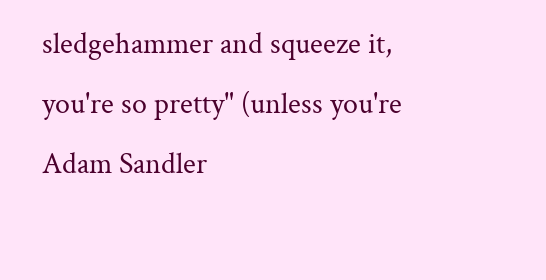sledgehammer and squeeze it, you're so pretty" (unless you're Adam Sandler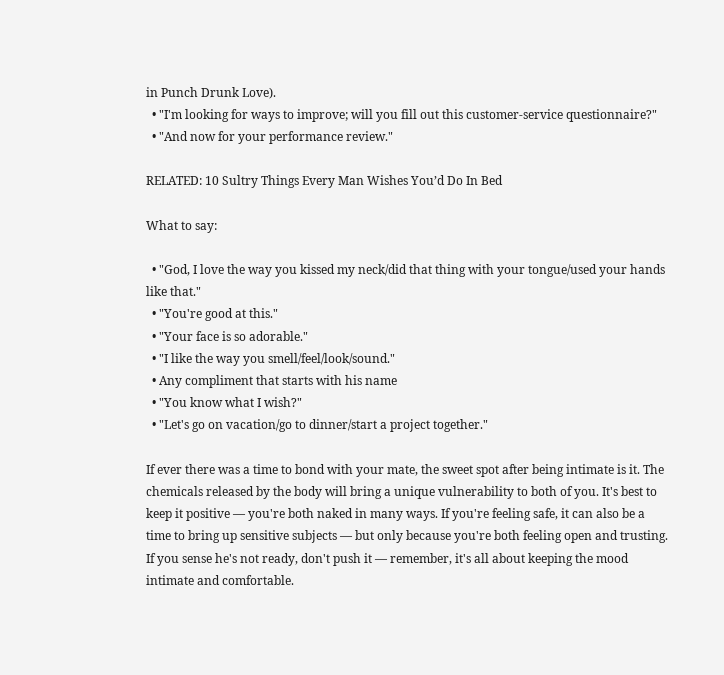in Punch Drunk Love).
  • "I'm looking for ways to improve; will you fill out this customer-service questionnaire?"
  • "And now for your performance review."

RELATED: 10 Sultry Things Every Man Wishes You’d Do In Bed

What to say:

  • "God, I love the way you kissed my neck/did that thing with your tongue/used your hands like that."
  • "You're good at this."
  • "Your face is so adorable."
  • "I like the way you smell/feel/look/sound."
  • Any compliment that starts with his name
  • "You know what I wish?"
  • "Let's go on vacation/go to dinner/start a project together."

If ever there was a time to bond with your mate, the sweet spot after being intimate is it. The chemicals released by the body will bring a unique vulnerability to both of you. It's best to keep it positive — you're both naked in many ways. If you're feeling safe, it can also be a time to bring up sensitive subjects — but only because you're both feeling open and trusting. If you sense he's not ready, don't push it — remember, it's all about keeping the mood intimate and comfortable.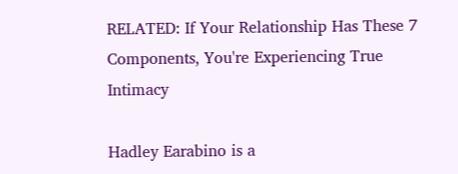RELATED: If Your Relationship Has These 7 Components, You're Experiencing True Intimacy

Hadley Earabino is a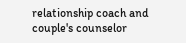relationship coach and couple's counselor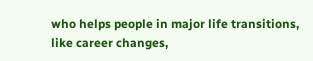who helps people in major life transitions, like career changes,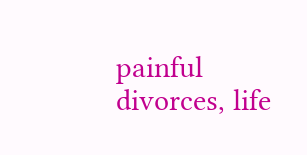painful divorces, life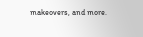makeovers, and more.